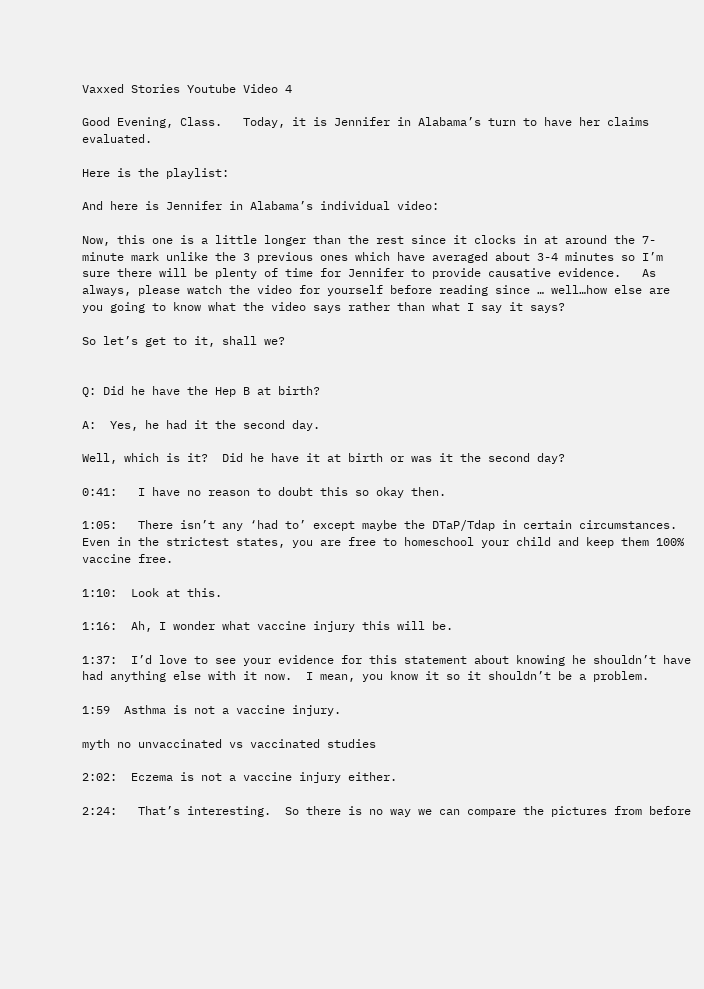Vaxxed Stories Youtube Video 4

Good Evening, Class.   Today, it is Jennifer in Alabama’s turn to have her claims evaluated.

Here is the playlist:

And here is Jennifer in Alabama’s individual video:

Now, this one is a little longer than the rest since it clocks in at around the 7-minute mark unlike the 3 previous ones which have averaged about 3-4 minutes so I’m sure there will be plenty of time for Jennifer to provide causative evidence.   As always, please watch the video for yourself before reading since … well…how else are you going to know what the video says rather than what I say it says?

So let’s get to it, shall we?


Q: Did he have the Hep B at birth?

A:  Yes, he had it the second day.

Well, which is it?  Did he have it at birth or was it the second day?

0:41:   I have no reason to doubt this so okay then.

1:05:   There isn’t any ‘had to’ except maybe the DTaP/Tdap in certain circumstances.   Even in the strictest states, you are free to homeschool your child and keep them 100% vaccine free.

1:10:  Look at this.

1:16:  Ah, I wonder what vaccine injury this will be.

1:37:  I’d love to see your evidence for this statement about knowing he shouldn’t have had anything else with it now.  I mean, you know it so it shouldn’t be a problem.

1:59  Asthma is not a vaccine injury.

myth no unvaccinated vs vaccinated studies

2:02:  Eczema is not a vaccine injury either.

2:24:   That’s interesting.  So there is no way we can compare the pictures from before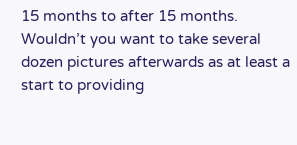15 months to after 15 months.   Wouldn’t you want to take several dozen pictures afterwards as at least a start to providing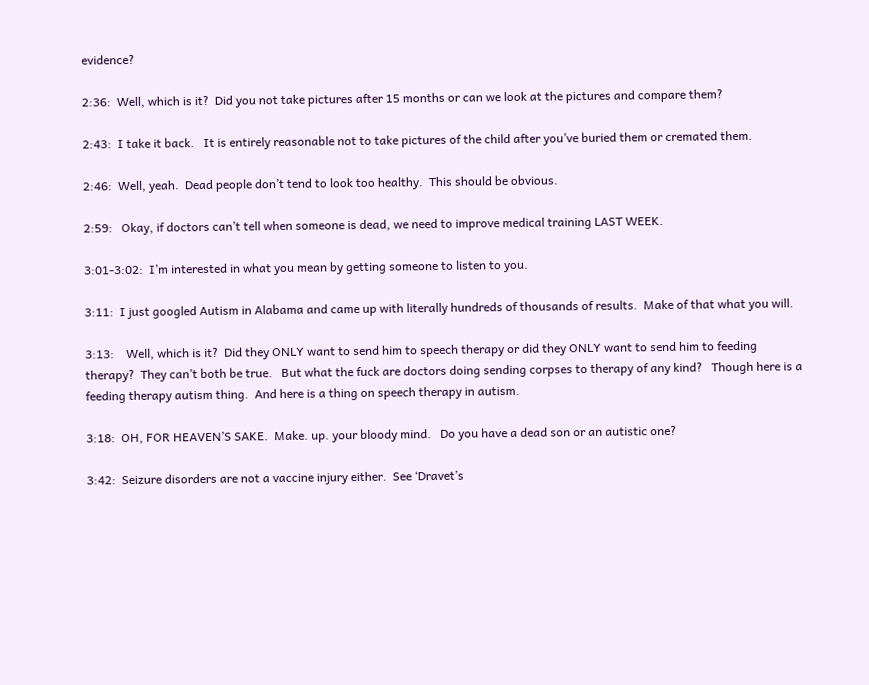evidence?

2:36:  Well, which is it?  Did you not take pictures after 15 months or can we look at the pictures and compare them?

2:43:  I take it back.   It is entirely reasonable not to take pictures of the child after you’ve buried them or cremated them.

2:46:  Well, yeah.  Dead people don’t tend to look too healthy.  This should be obvious.

2:59:   Okay, if doctors can’t tell when someone is dead, we need to improve medical training LAST WEEK.

3:01-3:02:  I’m interested in what you mean by getting someone to listen to you.

3:11:  I just googled Autism in Alabama and came up with literally hundreds of thousands of results.  Make of that what you will.

3:13:    Well, which is it?  Did they ONLY want to send him to speech therapy or did they ONLY want to send him to feeding therapy?  They can’t both be true.   But what the fuck are doctors doing sending corpses to therapy of any kind?   Though here is a feeding therapy autism thing.  And here is a thing on speech therapy in autism.

3:18:  OH, FOR HEAVEN’S SAKE.  Make. up. your bloody mind.   Do you have a dead son or an autistic one?

3:42:  Seizure disorders are not a vaccine injury either.  See ‘Dravet’s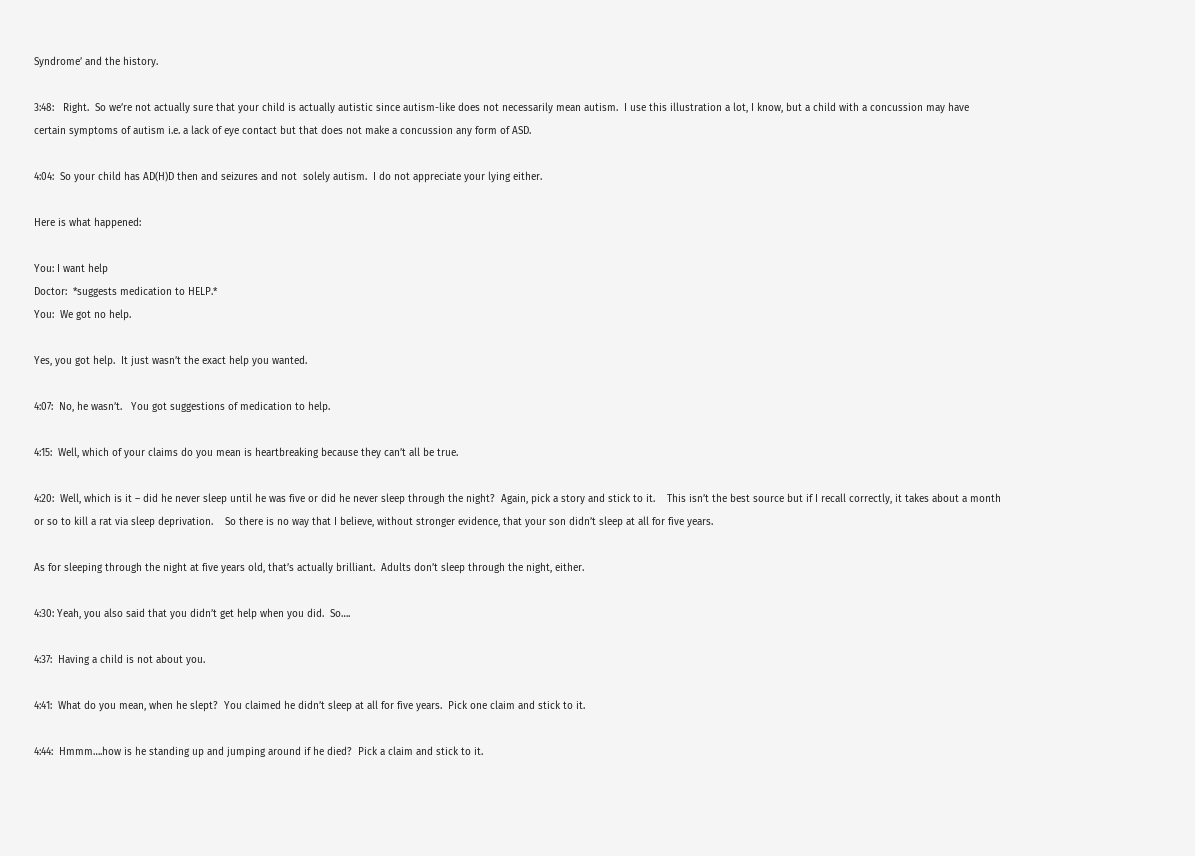Syndrome’ and the history.

3:48:   Right.  So we’re not actually sure that your child is actually autistic since autism-like does not necessarily mean autism.  I use this illustration a lot, I know, but a child with a concussion may have certain symptoms of autism i.e. a lack of eye contact but that does not make a concussion any form of ASD.

4:04:  So your child has AD(H)D then and seizures and not  solely autism.  I do not appreciate your lying either.

Here is what happened:

You: I want help
Doctor:  *suggests medication to HELP.*
You:  We got no help.

Yes, you got help.  It just wasn’t the exact help you wanted.

4:07:  No, he wasn’t.   You got suggestions of medication to help.

4:15:  Well, which of your claims do you mean is heartbreaking because they can’t all be true.

4:20:  Well, which is it – did he never sleep until he was five or did he never sleep through the night?  Again, pick a story and stick to it.    This isn’t the best source but if I recall correctly, it takes about a month or so to kill a rat via sleep deprivation.    So there is no way that I believe, without stronger evidence, that your son didn’t sleep at all for five years.

As for sleeping through the night at five years old, that’s actually brilliant.  Adults don’t sleep through the night, either.

4:30: Yeah, you also said that you didn’t get help when you did.  So….

4:37:  Having a child is not about you.

4:41:  What do you mean, when he slept?  You claimed he didn’t sleep at all for five years.  Pick one claim and stick to it.

4:44:  Hmmm….how is he standing up and jumping around if he died?  Pick a claim and stick to it.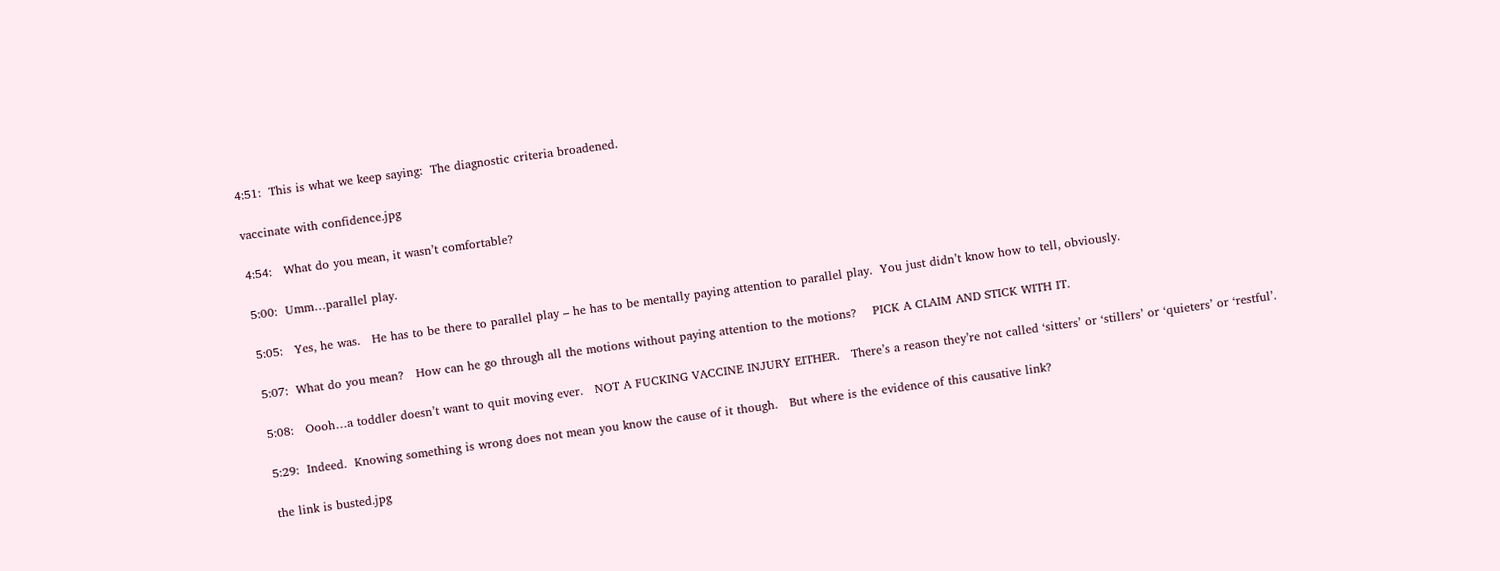4:51:  This is what we keep saying:  The diagnostic criteria broadened.

vaccinate with confidence.jpg

4:54:   What do you mean, it wasn’t comfortable?

5:00:  Umm…parallel play.

5:05:   Yes, he was.   He has to be there to parallel play – he has to be mentally paying attention to parallel play.  You just didn’t know how to tell, obviously.

5:07:  What do you mean?   How can he go through all the motions without paying attention to the motions?    PICK A CLAIM AND STICK WITH IT.

5:08:   Oooh…a toddler doesn’t want to quit moving ever.   NOT A FUCKING VACCINE INJURY EITHER.   There’s a reason they’re not called ‘sitters’ or ‘stillers’ or ‘quieters’ or ‘restful’.

5:29:  Indeed.  Knowing something is wrong does not mean you know the cause of it though.   But where is the evidence of this causative link?

the link is busted.jpg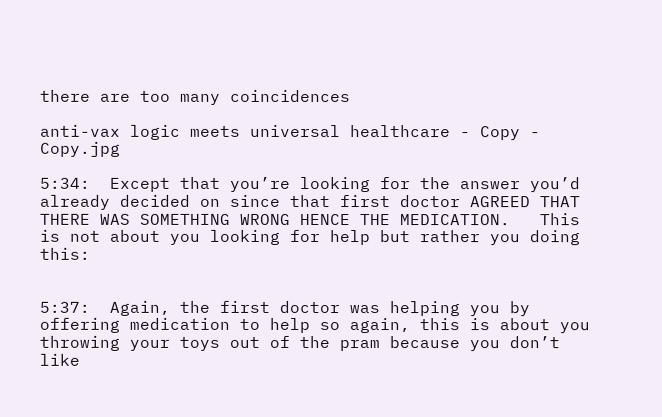there are too many coincidences

anti-vax logic meets universal healthcare - Copy - Copy.jpg

5:34:  Except that you’re looking for the answer you’d already decided on since that first doctor AGREED THAT THERE WAS SOMETHING WRONG HENCE THE MEDICATION.   This is not about you looking for help but rather you doing this:


5:37:  Again, the first doctor was helping you by offering medication to help so again, this is about you throwing your toys out of the pram because you don’t like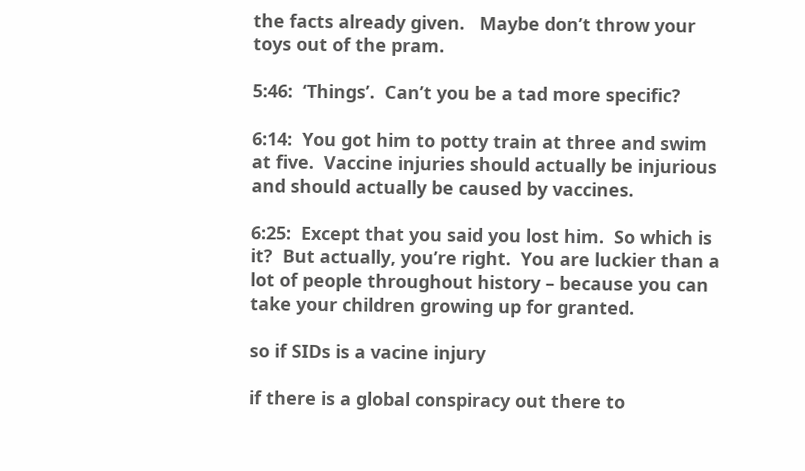the facts already given.   Maybe don’t throw your toys out of the pram.

5:46:  ‘Things’.  Can’t you be a tad more specific?

6:14:  You got him to potty train at three and swim at five.  Vaccine injuries should actually be injurious and should actually be caused by vaccines.

6:25:  Except that you said you lost him.  So which is it?  But actually, you’re right.  You are luckier than a lot of people throughout history – because you can take your children growing up for granted.

so if SIDs is a vacine injury

if there is a global conspiracy out there to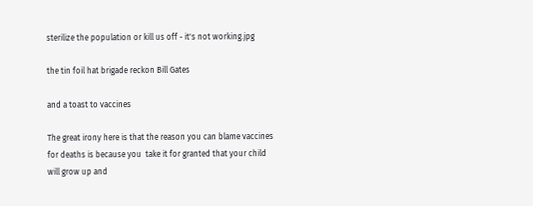sterilize the population or kill us off - it's not working.jpg

the tin foil hat brigade reckon Bill Gates

and a toast to vaccines

The great irony here is that the reason you can blame vaccines for deaths is because you  take it for granted that your child will grow up and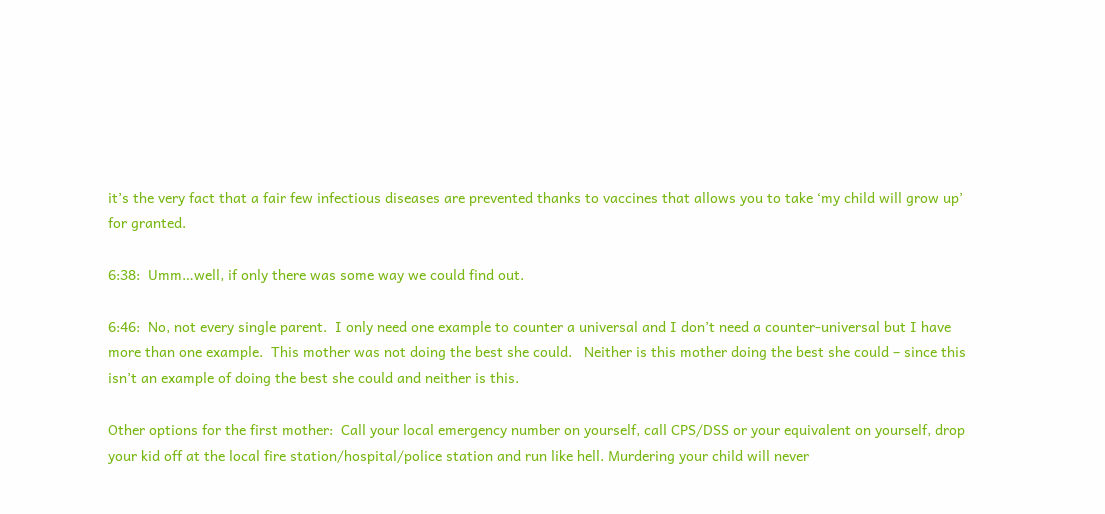it’s the very fact that a fair few infectious diseases are prevented thanks to vaccines that allows you to take ‘my child will grow up’ for granted.

6:38:  Umm…well, if only there was some way we could find out.

6:46:  No, not every single parent.  I only need one example to counter a universal and I don’t need a counter-universal but I have more than one example.  This mother was not doing the best she could.   Neither is this mother doing the best she could – since this isn’t an example of doing the best she could and neither is this.

Other options for the first mother:  Call your local emergency number on yourself, call CPS/DSS or your equivalent on yourself, drop your kid off at the local fire station/hospital/police station and run like hell. Murdering your child will never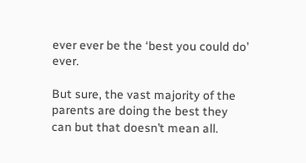ever ever be the ‘best you could do’ ever.

But sure, the vast majority of the parents are doing the best they can but that doesn’t mean all.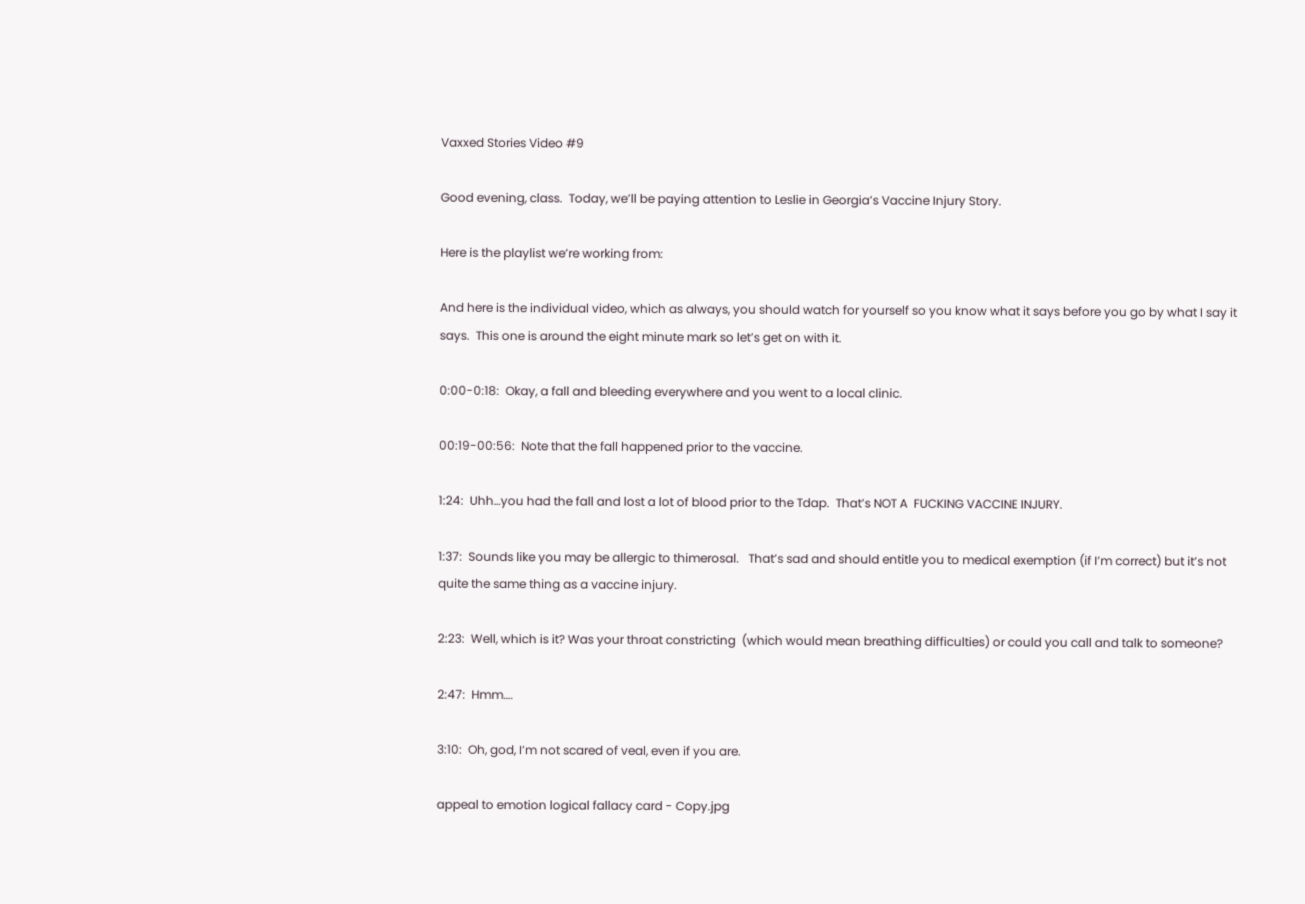Vaxxed Stories Video #9

Good evening, class.  Today, we’ll be paying attention to Leslie in Georgia’s Vaccine Injury Story.

Here is the playlist we’re working from:

And here is the individual video, which as always, you should watch for yourself so you know what it says before you go by what I say it says.  This one is around the eight minute mark so let’s get on with it.

0:00-0:18:  Okay, a fall and bleeding everywhere and you went to a local clinic.

00:19-00:56:  Note that the fall happened prior to the vaccine.

1:24:  Uhh…you had the fall and lost a lot of blood prior to the Tdap.  That’s NOT A  FUCKING VACCINE INJURY.

1:37:  Sounds like you may be allergic to thimerosal.   That’s sad and should entitle you to medical exemption (if I’m correct) but it’s not quite the same thing as a vaccine injury.

2:23:  Well, which is it? Was your throat constricting  (which would mean breathing difficulties) or could you call and talk to someone?

2:47:  Hmm….

3:10:  Oh, god, I’m not scared of veal, even if you are.

appeal to emotion logical fallacy card - Copy.jpg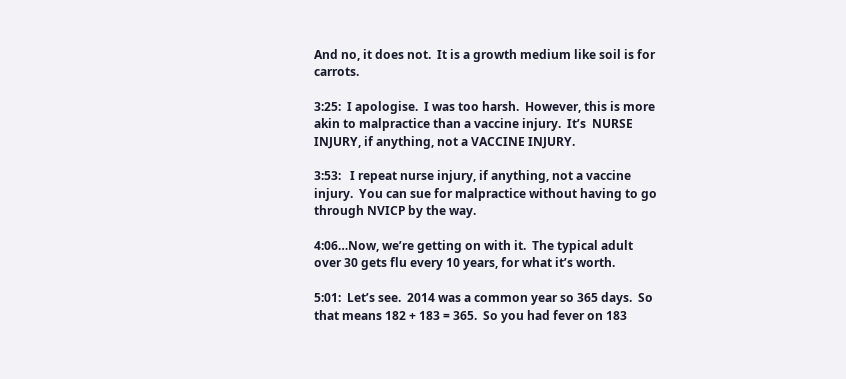And no, it does not.  It is a growth medium like soil is for carrots.

3:25:  I apologise.  I was too harsh.  However, this is more akin to malpractice than a vaccine injury.  It’s  NURSE INJURY, if anything, not a VACCINE INJURY.

3:53:   I repeat nurse injury, if anything, not a vaccine injury.  You can sue for malpractice without having to go through NVICP by the way.

4:06…Now, we’re getting on with it.  The typical adult over 30 gets flu every 10 years, for what it’s worth.

5:01:  Let’s see.  2014 was a common year so 365 days.  So that means 182 + 183 = 365.  So you had fever on 183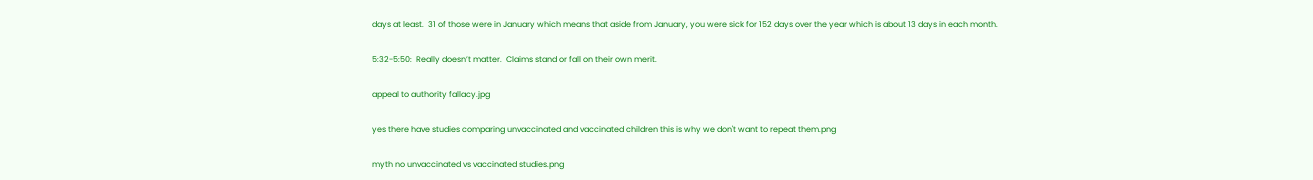days at least.  31 of those were in January which means that aside from January, you were sick for 152 days over the year which is about 13 days in each month.

5:32-5:50:  Really doesn’t matter.  Claims stand or fall on their own merit.

appeal to authority fallacy.jpg

yes there have studies comparing unvaccinated and vaccinated children this is why we don't want to repeat them.png

myth no unvaccinated vs vaccinated studies.png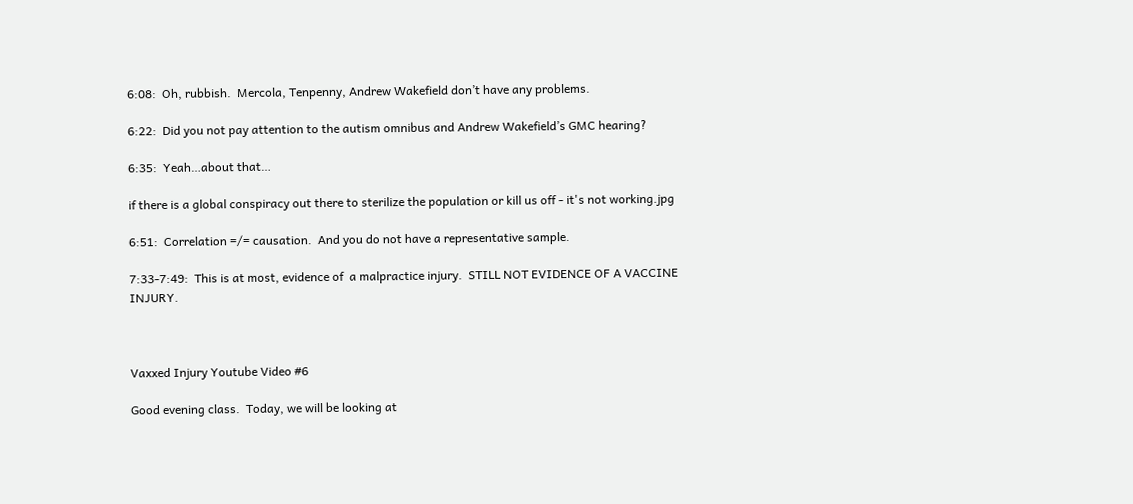6:08:  Oh, rubbish.  Mercola, Tenpenny, Andrew Wakefield don’t have any problems.

6:22:  Did you not pay attention to the autism omnibus and Andrew Wakefield’s GMC hearing?

6:35:  Yeah…about that…

if there is a global conspiracy out there to sterilize the population or kill us off - it's not working.jpg

6:51:  Correlation =/= causation.  And you do not have a representative sample.

7:33-7:49:  This is at most, evidence of  a malpractice injury.  STILL NOT EVIDENCE OF A VACCINE INJURY.



Vaxxed Injury Youtube Video #6

Good evening class.  Today, we will be looking at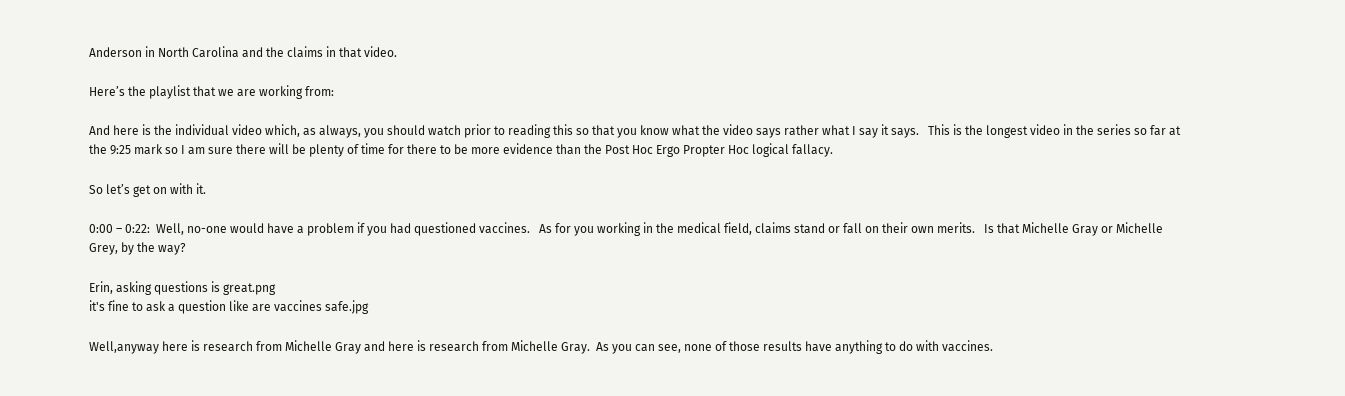Anderson in North Carolina and the claims in that video.

Here’s the playlist that we are working from:

And here is the individual video which, as always, you should watch prior to reading this so that you know what the video says rather what I say it says.   This is the longest video in the series so far at the 9:25 mark so I am sure there will be plenty of time for there to be more evidence than the Post Hoc Ergo Propter Hoc logical fallacy.

So let’s get on with it.

0:00 – 0:22:  Well, no-one would have a problem if you had questioned vaccines.   As for you working in the medical field, claims stand or fall on their own merits.   Is that Michelle Gray or Michelle Grey, by the way?

Erin, asking questions is great.png
it's fine to ask a question like are vaccines safe.jpg

Well,anyway here is research from Michelle Gray and here is research from Michelle Gray.  As you can see, none of those results have anything to do with vaccines.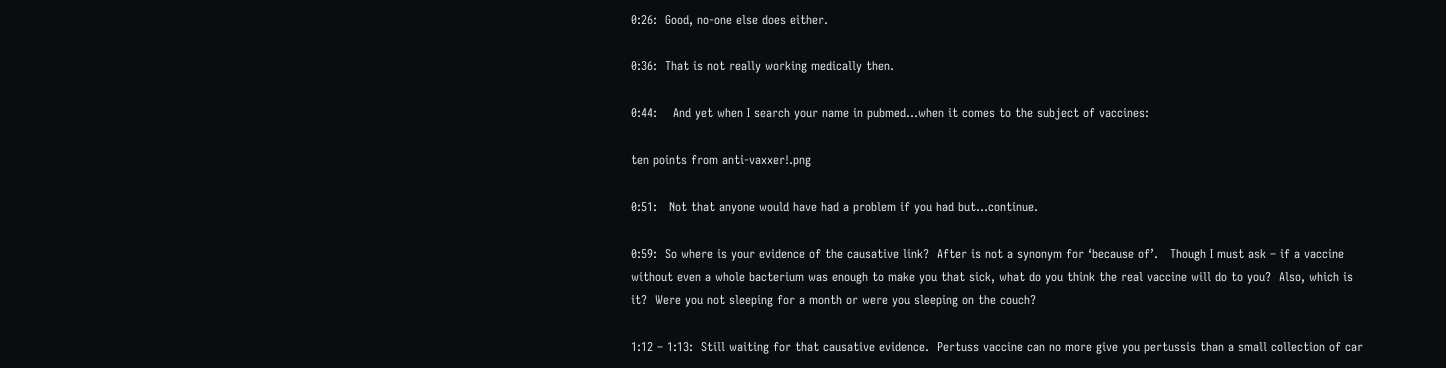0:26:  Good, no-one else does either.

0:36:  That is not really working medically then.

0:44:    And yet when I search your name in pubmed…when it comes to the subject of vaccines:

ten points from anti-vaxxer!.png

0:51:   Not that anyone would have had a problem if you had but…continue.

0:59:  So where is your evidence of the causative link?  After is not a synonym for ‘because of’.   Though I must ask – if a vaccine without even a whole bacterium was enough to make you that sick, what do you think the real vaccine will do to you?  Also, which is it?  Were you not sleeping for a month or were you sleeping on the couch?

1:12 – 1:13:  Still waiting for that causative evidence.  Pertuss vaccine can no more give you pertussis than a small collection of car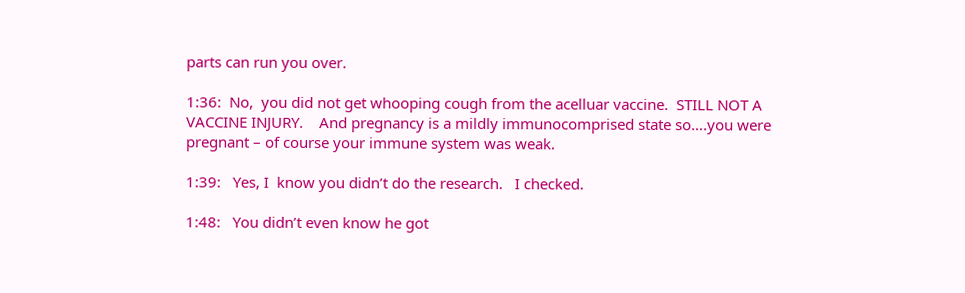parts can run you over.

1:36:  No,  you did not get whooping cough from the acelluar vaccine.  STILL NOT A VACCINE INJURY.    And pregnancy is a mildly immunocomprised state so….you were pregnant – of course your immune system was weak.

1:39:   Yes, I  know you didn’t do the research.   I checked.

1:48:   You didn’t even know he got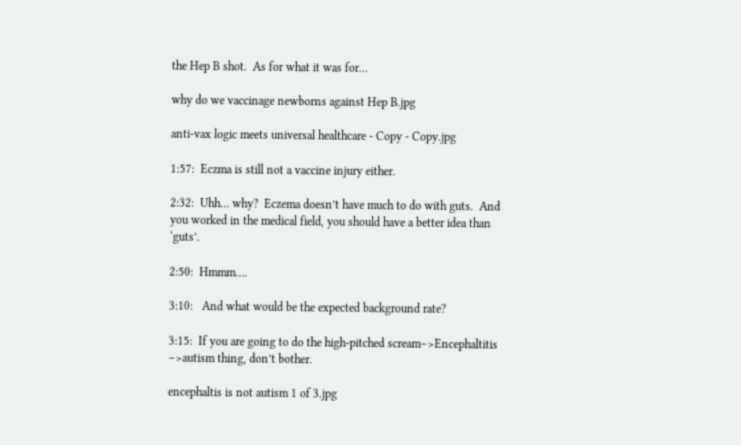the Hep B shot.  As for what it was for…

why do we vaccinage newborns against Hep B.jpg

anti-vax logic meets universal healthcare - Copy - Copy.jpg

1:57:  Eczma is still not a vaccine injury either.

2:32:  Uhh… why?  Eczema doesn’t have much to do with guts.  And you worked in the medical field, you should have a better idea than ‘guts’.

2:50:  Hmmm….

3:10:   And what would be the expected background rate?

3:15:  If you are going to do the high-pitched scream–>Encephaltitis –>autism thing, don’t bother.

encephaltis is not autism 1 of 3.jpg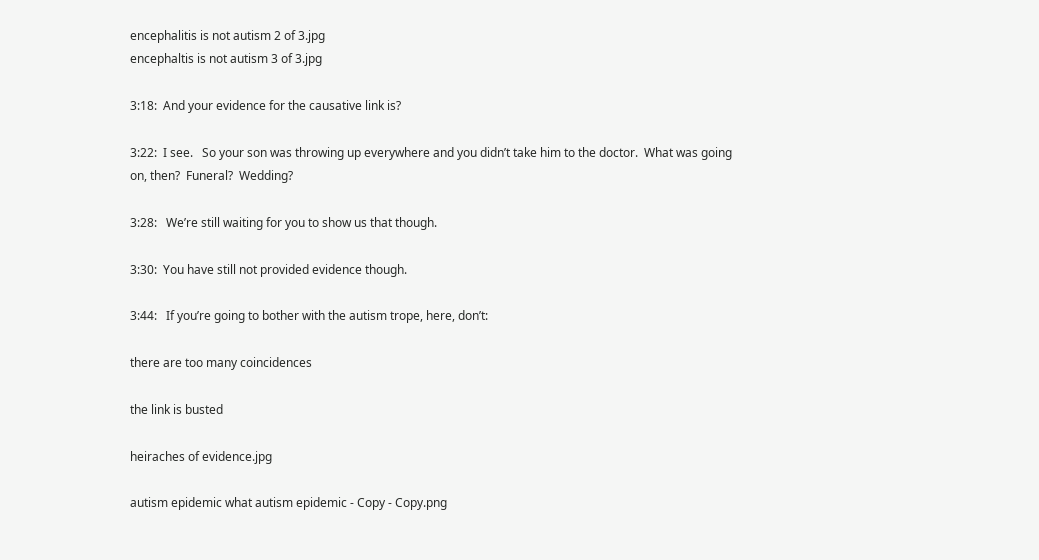encephalitis is not autism 2 of 3.jpg
encephaltis is not autism 3 of 3.jpg

3:18:  And your evidence for the causative link is?

3:22:  I see.   So your son was throwing up everywhere and you didn’t take him to the doctor.  What was going on, then?  Funeral?  Wedding?

3:28:   We’re still waiting for you to show us that though.

3:30:  You have still not provided evidence though.

3:44:   If you’re going to bother with the autism trope, here, don’t:

there are too many coincidences

the link is busted

heiraches of evidence.jpg

autism epidemic what autism epidemic - Copy - Copy.png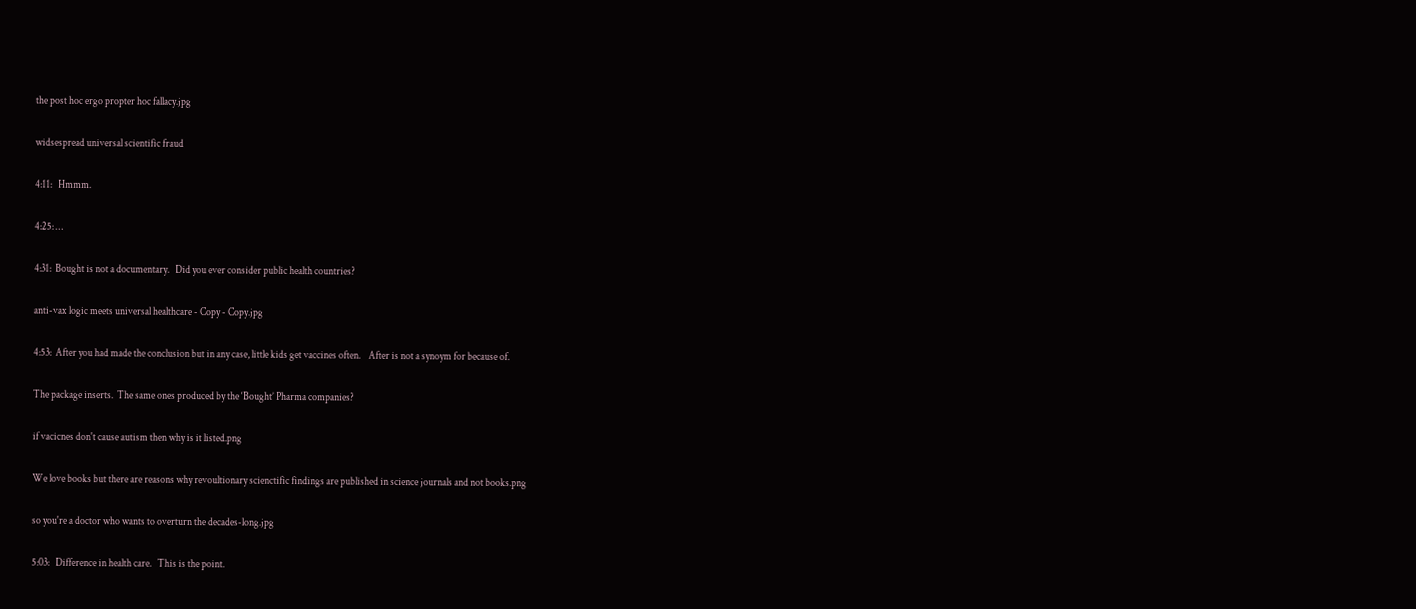the post hoc ergo propter hoc fallacy.jpg

widsespread universal scientific fraud

4:11:   Hmmm.

4:25: …

4:31:  Bought is not a documentary.   Did you ever consider public health countries?

anti-vax logic meets universal healthcare - Copy - Copy.jpg

4:53:  After you had made the conclusion but in any case, little kids get vaccines often.    After is not a synoym for because of.

The package inserts.  The same ones produced by the ‘Bought’ Pharma companies?

if vacicnes don't cause autism then why is it listed.png

We love books but there are reasons why revoultionary scienctific findings are published in science journals and not books.png

so you're a doctor who wants to overturn the decades-long.jpg

5:03:   Difference in health care.   This is the point.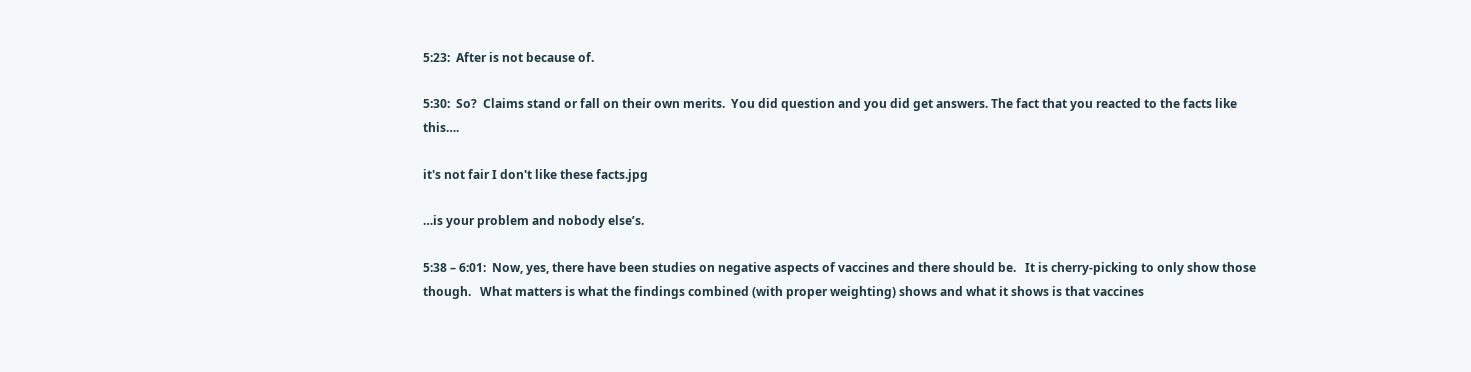5:23:  After is not because of.

5:30:  So?  Claims stand or fall on their own merits.  You did question and you did get answers. The fact that you reacted to the facts like this….

it's not fair I don't like these facts.jpg

…is your problem and nobody else’s.

5:38 – 6:01:  Now, yes, there have been studies on negative aspects of vaccines and there should be.   It is cherry-picking to only show those though.   What matters is what the findings combined (with proper weighting) shows and what it shows is that vaccines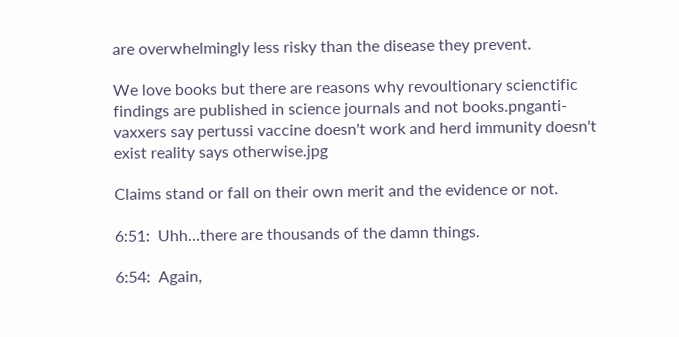are overwhelmingly less risky than the disease they prevent.

We love books but there are reasons why revoultionary scienctific findings are published in science journals and not books.pnganti-vaxxers say pertussi vaccine doesn't work and herd immunity doesn't exist reality says otherwise.jpg

Claims stand or fall on their own merit and the evidence or not.

6:51:  Uhh…there are thousands of the damn things.

6:54:  Again,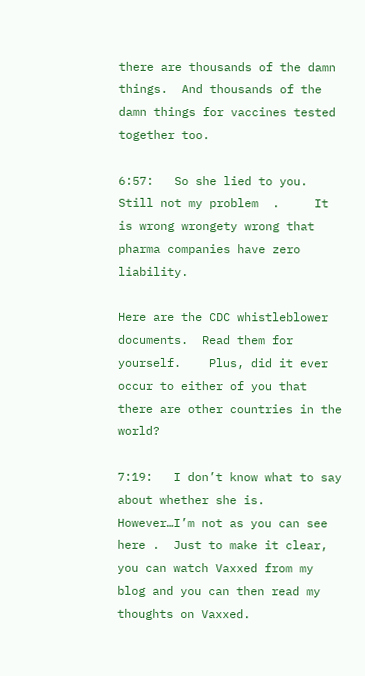there are thousands of the damn things.  And thousands of the damn things for vaccines tested together too.

6:57:   So she lied to you.   Still not my problem  .     It is wrong wrongety wrong that pharma companies have zero liability.

Here are the CDC whistleblower documents.  Read them for yourself.    Plus, did it ever occur to either of you that there are other countries in the world?

7:19:   I don’t know what to say about whether she is.  However…I’m not as you can see here .  Just to make it clear, you can watch Vaxxed from my blog and you can then read my thoughts on Vaxxed.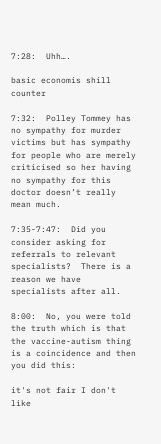7:28:  Uhh….

basic economis shill counter

7:32:  Polley Tommey has no sympathy for murder victims but has sympathy for people who are merely criticised so her having no sympathy for this doctor doesn’t really mean much.

7:35-7:47:  Did you consider asking for referrals to relevant specialists?  There is a reason we have specialists after all.

8:00:  No, you were told the truth which is that the vaccine-autism thing is a coincidence and then you did this:

it's not fair I don't like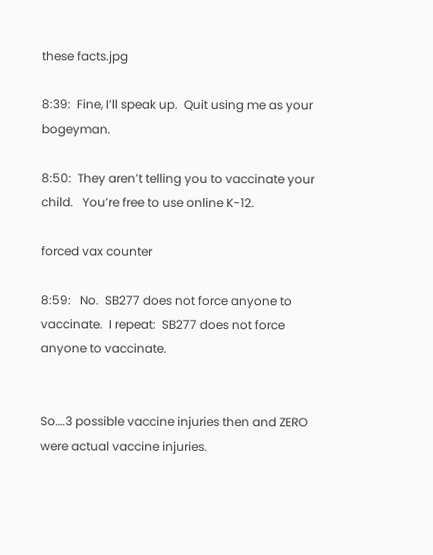these facts.jpg

8:39:  Fine, I’ll speak up.  Quit using me as your bogeyman.

8:50:  They aren’t telling you to vaccinate your child.   You’re free to use online K-12.

forced vax counter

8:59:   No.  SB277 does not force anyone to vaccinate.  I repeat:  SB277 does not force anyone to vaccinate.


So….3 possible vaccine injuries then and ZERO were actual vaccine injuries.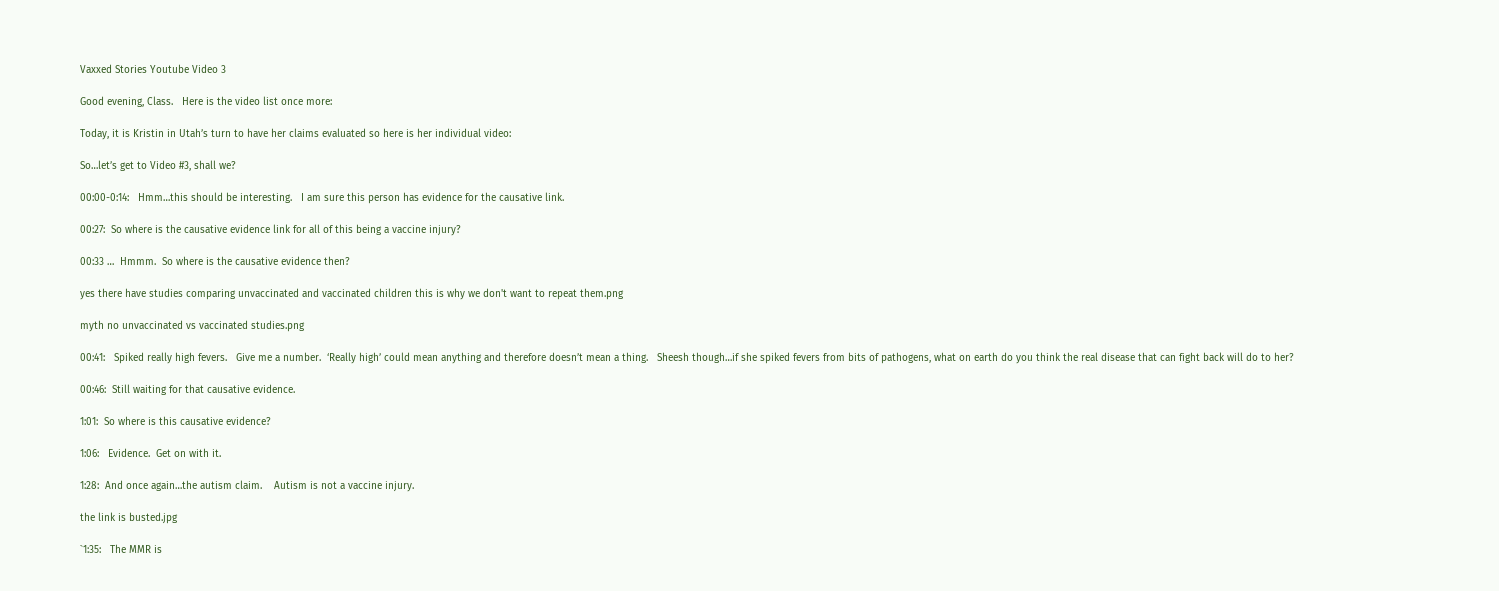Vaxxed Stories Youtube Video 3

Good evening, Class.   Here is the video list once more:

Today, it is Kristin in Utah’s turn to have her claims evaluated so here is her individual video:

So…let’s get to Video #3, shall we?

00:00-0:14:   Hmm…this should be interesting.   I am sure this person has evidence for the causative link.

00:27:  So where is the causative evidence link for all of this being a vaccine injury?

00:33 …  Hmmm.  So where is the causative evidence then?

yes there have studies comparing unvaccinated and vaccinated children this is why we don't want to repeat them.png

myth no unvaccinated vs vaccinated studies.png

00:41:   Spiked really high fevers.   Give me a number.  ‘Really high’ could mean anything and therefore doesn’t mean a thing.   Sheesh though…if she spiked fevers from bits of pathogens, what on earth do you think the real disease that can fight back will do to her?

00:46:  Still waiting for that causative evidence.

1:01:  So where is this causative evidence?

1:06:   Evidence.  Get on with it.

1:28:  And once again…the autism claim.    Autism is not a vaccine injury.

the link is busted.jpg

`1:35:   The MMR is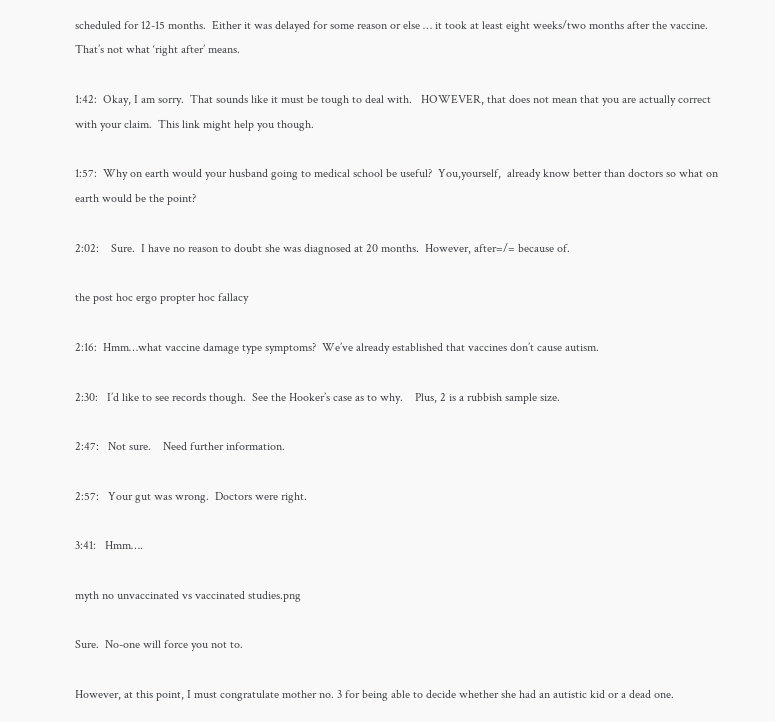scheduled for 12-15 months.  Either it was delayed for some reason or else … it took at least eight weeks/two months after the vaccine.   That’s not what ‘right after’ means.

1:42:  Okay, I am sorry.  That sounds like it must be tough to deal with.   HOWEVER, that does not mean that you are actually correct with your claim.  This link might help you though.

1:57:  Why on earth would your husband going to medical school be useful?  You,yourself,  already know better than doctors so what on earth would be the point?

2:02:    Sure.  I have no reason to doubt she was diagnosed at 20 months.  However, after=/= because of.

the post hoc ergo propter hoc fallacy

2:16:  Hmm…what vaccine damage type symptoms?  We’ve already established that vaccines don’t cause autism.

2:30:   I’d like to see records though.  See the Hooker’s case as to why.    Plus, 2 is a rubbish sample size.

2:47:   Not sure.    Need further information.

2:57:   Your gut was wrong.  Doctors were right.

3:41:   Hmm….

myth no unvaccinated vs vaccinated studies.png

Sure.  No-one will force you not to.

However, at this point, I must congratulate mother no. 3 for being able to decide whether she had an autistic kid or a dead one.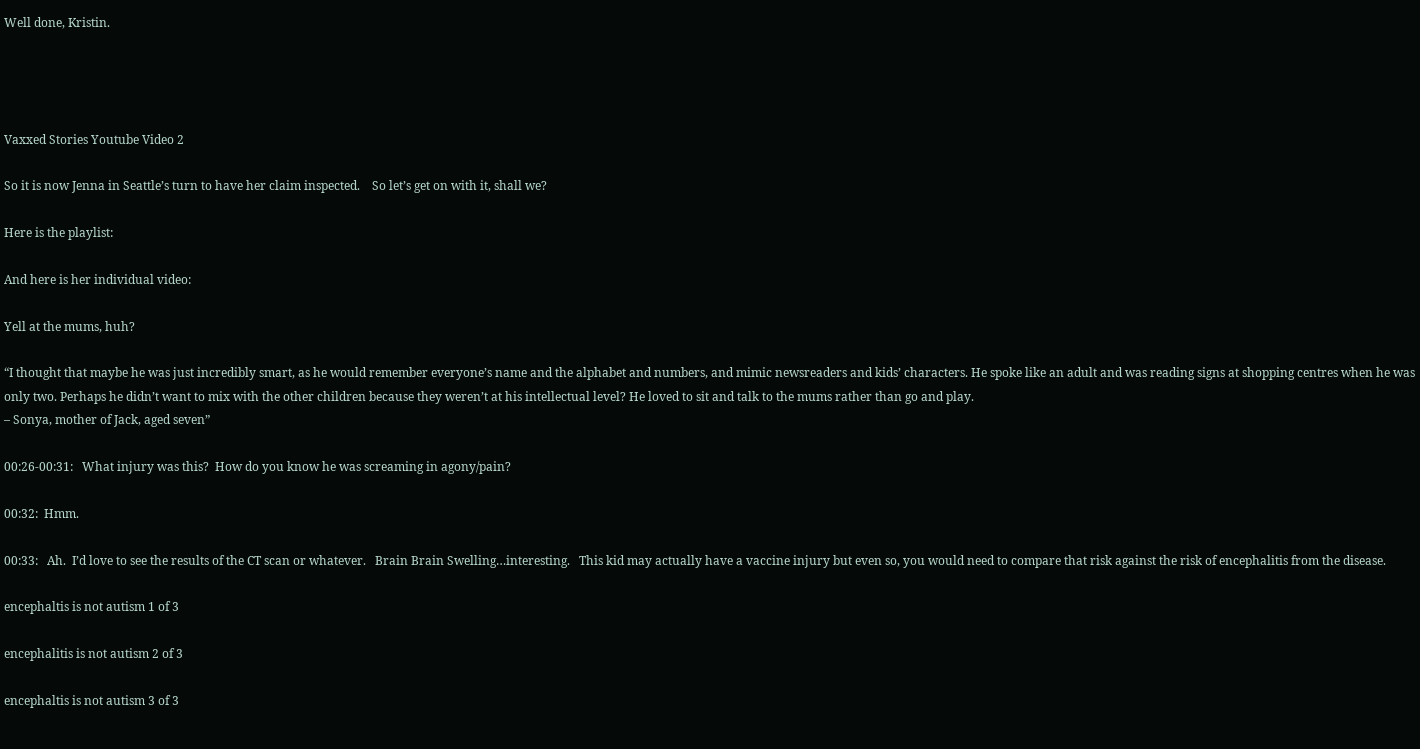Well done, Kristin.




Vaxxed Stories Youtube Video 2

So it is now Jenna in Seattle’s turn to have her claim inspected.    So let’s get on with it, shall we?

Here is the playlist:

And here is her individual video:

Yell at the mums, huh?

“I thought that maybe he was just incredibly smart, as he would remember everyone’s name and the alphabet and numbers, and mimic newsreaders and kids’ characters. He spoke like an adult and was reading signs at shopping centres when he was only two. Perhaps he didn’t want to mix with the other children because they weren’t at his intellectual level? He loved to sit and talk to the mums rather than go and play.
– Sonya, mother of Jack, aged seven”

00:26-00:31:   What injury was this?  How do you know he was screaming in agony/pain?

00:32:  Hmm.

00:33:   Ah.  I’d love to see the results of the CT scan or whatever.   Brain Brain Swelling…interesting.   This kid may actually have a vaccine injury but even so, you would need to compare that risk against the risk of encephalitis from the disease.

encephaltis is not autism 1 of 3

encephalitis is not autism 2 of 3

encephaltis is not autism 3 of 3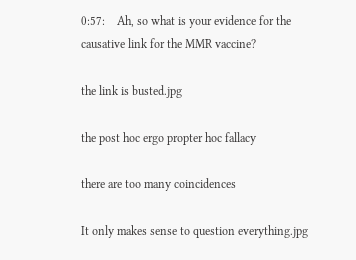0:57:    Ah, so what is your evidence for the causative link for the MMR vaccine?

the link is busted.jpg

the post hoc ergo propter hoc fallacy

there are too many coincidences

It only makes sense to question everything.jpg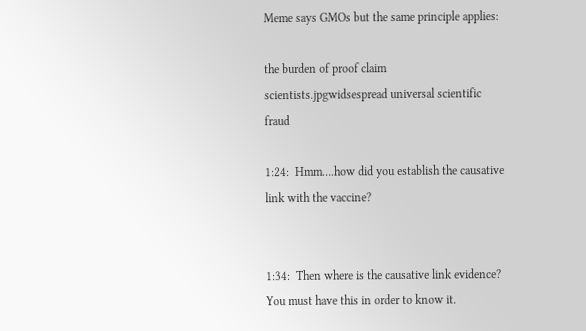Meme says GMOs but the same principle applies:

the burden of proof claim scientists.jpgwidsespread universal scientific fraud

1:24:  Hmm….how did you establish the causative link with the vaccine?


1:34:  Then where is the causative link evidence?  You must have this in order to know it.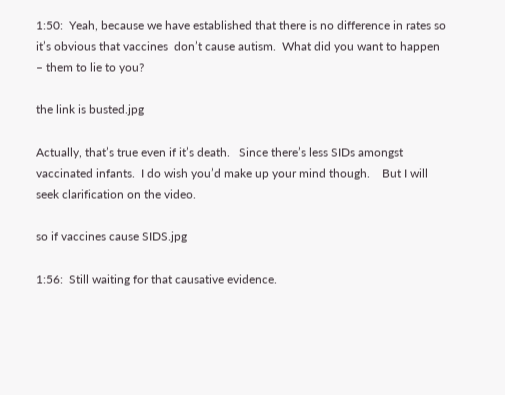1:50:  Yeah, because we have established that there is no difference in rates so it’s obvious that vaccines  don’t cause autism.  What did you want to happen – them to lie to you?

the link is busted.jpg

Actually, that’s true even if it’s death.   Since there’s less SIDs amongst vaccinated infants.  I do wish you’d make up your mind though.    But I will seek clarification on the video.

so if vaccines cause SIDS.jpg

1:56:  Still waiting for that causative evidence.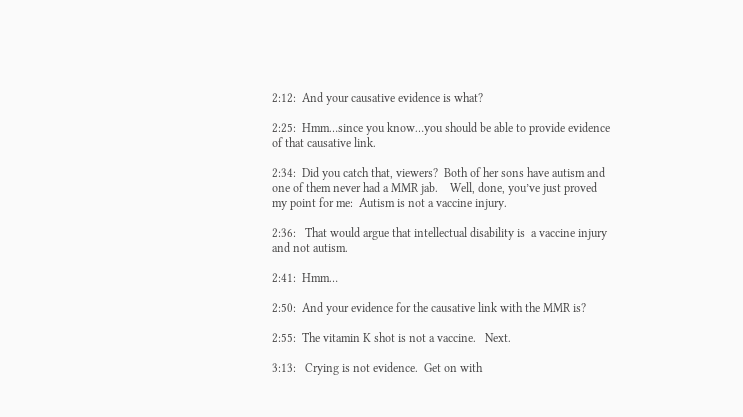2:12:  And your causative evidence is what?

2:25:  Hmm…since you know…you should be able to provide evidence of that causative link.

2:34:  Did you catch that, viewers?  Both of her sons have autism and one of them never had a MMR jab.    Well, done, you’ve just proved my point for me:  Autism is not a vaccine injury.

2:36:   That would argue that intellectual disability is  a vaccine injury and not autism.

2:41:  Hmm…

2:50:  And your evidence for the causative link with the MMR is?

2:55:  The vitamin K shot is not a vaccine.   Next.

3:13:   Crying is not evidence.  Get on with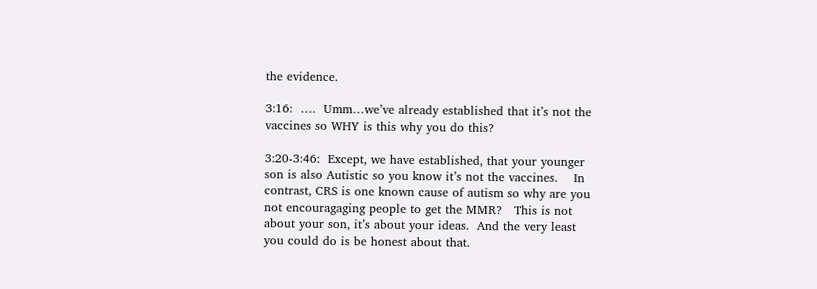the evidence.

3:16:  ….  Umm…we’ve already established that it’s not the vaccines so WHY is this why you do this?

3:20-3:46:  Except, we have established, that your younger son is also Autistic so you know it’s not the vaccines.    In contrast, CRS is one known cause of autism so why are you not encouragaging people to get the MMR?   This is not about your son, it’s about your ideas.  And the very least you could do is be honest about that.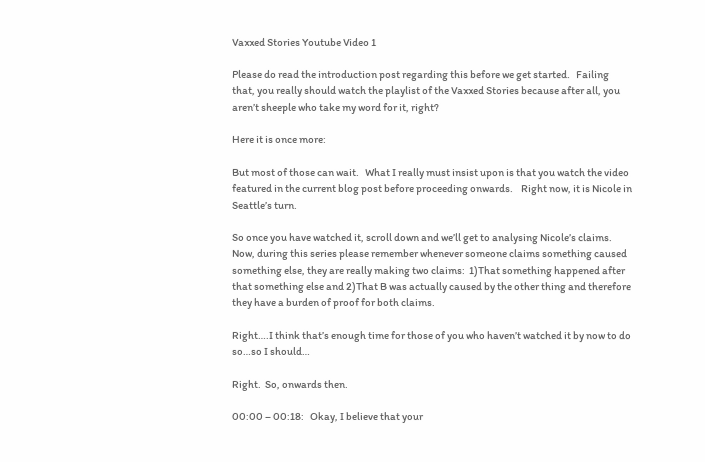Vaxxed Stories Youtube Video 1

Please do read the introduction post regarding this before we get started.   Failing that, you really should watch the playlist of the Vaxxed Stories because after all, you aren’t sheeple who take my word for it, right?

Here it is once more:

But most of those can wait.   What I really must insist upon is that you watch the video featured in the current blog post before proceeding onwards.    Right now, it is Nicole in Seattle’s turn.

So once you have watched it, scroll down and we’ll get to analysing Nicole’s claims.   Now, during this series please remember whenever someone claims something caused something else, they are really making two claims:  1)That something happened after that something else and 2)That B was actually caused by the other thing and therefore they have a burden of proof for both claims.

Right….I think that’s enough time for those of you who haven’t watched it by now to do so…so I should…

Right.  So, onwards then.

00:00 – 00:18:   Okay, I believe that your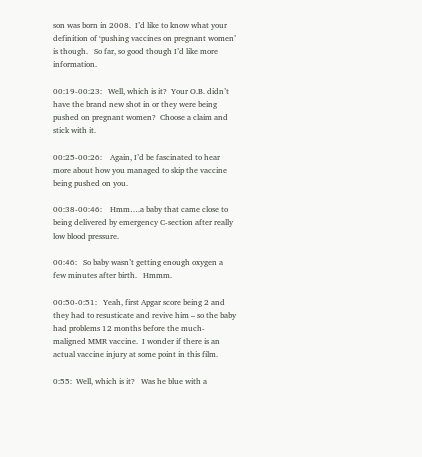son was born in 2008.  I’d like to know what your definition of ‘pushing vaccines on pregnant women’ is though.   So far, so good though I’d like more information.

00:19-00:23:   Well, which is it?  Your O.B. didn’t have the brand new shot in or they were being pushed on pregnant women?  Choose a claim and stick with it.

00:25-00:26:    Again, I’d be fascinated to hear more about how you managed to skip the vaccine being pushed on you.

00:38-00:46:    Hmm….a baby that came close to being delivered by emergency C-section after really low blood pressure.

00:46:   So baby wasn’t getting enough oxygen a few minutes after birth.   Hmmm.

00:50-0:51:   Yeah, first Apgar score being 2 and they had to resusticate and revive him – so the baby had problems 12 months before the much-maligned MMR vaccine.  I wonder if there is an actual vaccine injury at some point in this film.

0:55:  Well, which is it?   Was he blue with a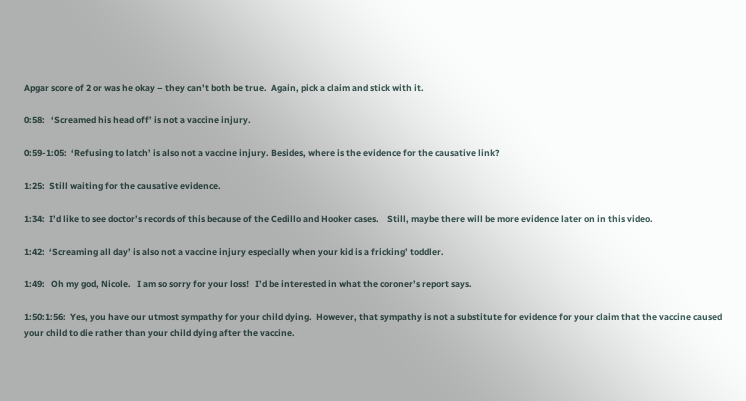Apgar score of 2 or was he okay – they can’t both be true.  Again, pick a claim and stick with it.

0:58:   ‘Screamed his head off’ is not a vaccine injury.

0:59-1:05:  ‘Refusing to latch’ is also not a vaccine injury. Besides, where is the evidence for the causative link?

1:25:  Still waiting for the causative evidence.

1:34:  I’d like to see doctor’s records of this because of the Cedillo and Hooker cases.    Still, maybe there will be more evidence later on in this video.

1:42:  ‘Screaming all day’ is also not a vaccine injury especially when your kid is a fricking’ toddler.

1:49:   Oh my god, Nicole.   I am so sorry for your loss!   I’d be interested in what the coroner’s report says.

1:50:1:56:  Yes, you have our utmost sympathy for your child dying.  However, that sympathy is not a substitute for evidence for your claim that the vaccine caused your child to die rather than your child dying after the vaccine.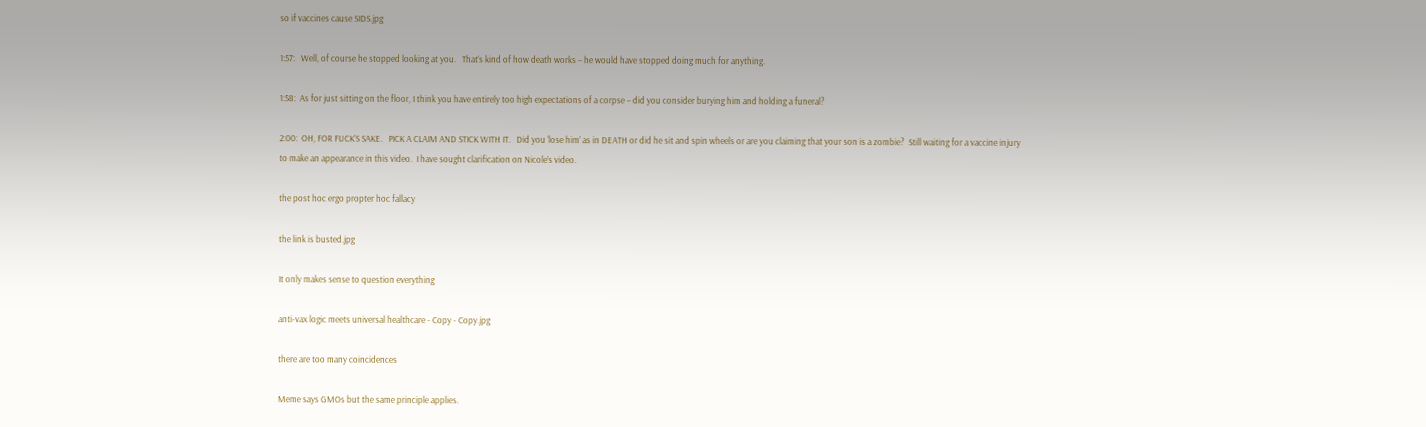so if vaccines cause SIDS.jpg

1:57:   Well, of course he stopped looking at you.   That’s kind of how death works – he would have stopped doing much for anything.

1:58:  As for just sitting on the floor, I think you have entirely too high expectations of a corpse – did you consider burying him and holding a funeral?

2:00:  OH, FOR FUCK’S SAKE.   PICK A CLAIM AND STICK WITH IT.   Did you ‘lose him’ as in DEATH or did he sit and spin wheels or are you claiming that your son is a zombie?  Still waiting for a vaccine injury to make an appearance in this video.  I have sought clarification on Nicole’s video.

the post hoc ergo propter hoc fallacy

the link is busted.jpg

It only makes sense to question everything

anti-vax logic meets universal healthcare - Copy - Copy.jpg

there are too many coincidences

Meme says GMOs but the same principle applies.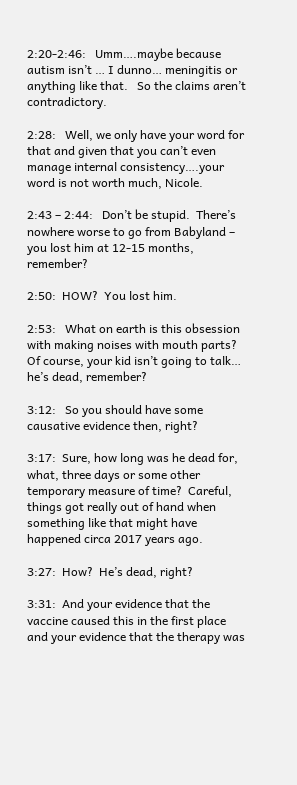2:20-2:46:   Umm….maybe because autism isn’t … I dunno… meningitis or anything like that.   So the claims aren’t contradictory.

2:28:   Well, we only have your word for that and given that you can’t even manage internal consistency….your word is not worth much, Nicole.

2:43 – 2:44:   Don’t be stupid.  There’s nowhere worse to go from Babyland – you lost him at 12-15 months, remember?

2:50:  HOW?  You lost him.

2:53:   What on earth is this obsession with making noises with mouth parts?  Of course, your kid isn’t going to talk… he’s dead, remember?

3:12:   So you should have some causative evidence then, right?

3:17:  Sure, how long was he dead for, what, three days or some other temporary measure of time?  Careful, things got really out of hand when something like that might have  happened circa 2017 years ago.

3:27:  How?  He’s dead, right?

3:31:  And your evidence that the vaccine caused this in the first place and your evidence that the therapy was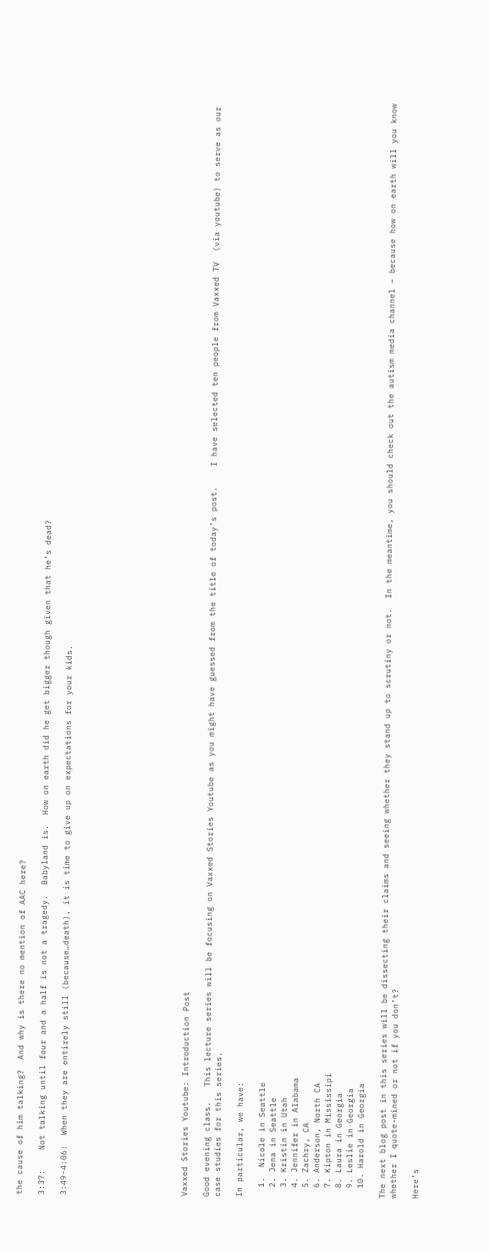the cause of him talking?  And why is there no mention of AAC here?

3:37:    Not talking until four and a half is not a tragedy.  Babyland is.  How on earth did he get bigger though given that he’s dead?

3:49-4:06:  When they are entirely still (because…death), it is time to give up on expectations for your kids.










Vaxxed Stories Youtube: Introduction Post

Good evening class.   This lecture series will be focusing on Vaxxed Stories Youtube as you might have guessed from the title of today’s post.    I have selected ten people from Vaxxed TV  (via youtube) to serve as our case studies for this series.

In particular, we have:

  1.  Nicole in Seattle
  2. Jena in Seattle
  3. Kristin in Utah
  4. Jennifer in Alabama
  5. Zachry, CA
  6. Anderson, North CA
  7. Kipton in Mississipi
  8. Laura in Georgia
  9. Leslie in Georgia
  10. Harold in Georgia

The next blog post in this series will be dissecting their claims and seeing whether they stand up to scrutiny or not.  In the meantime, you should check out the autism media channel – because how on earth will you know whether I quote-mined or not if you don’t?

Here’s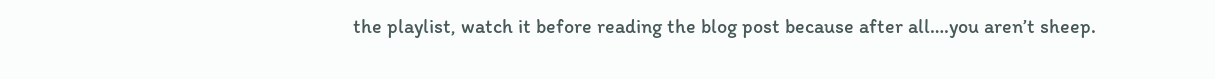the playlist, watch it before reading the blog post because after all….you aren’t sheep.